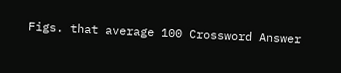Figs. that average 100 Crossword Answer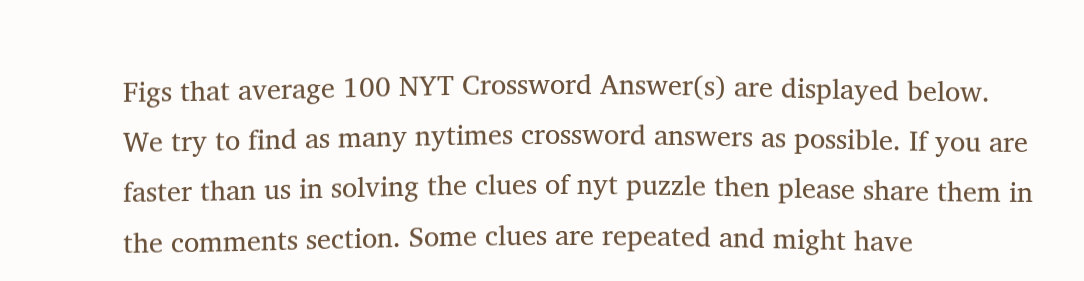Figs that average 100 NYT Crossword Answer(s) are displayed below. We try to find as many nytimes crossword answers as possible. If you are faster than us in solving the clues of nyt puzzle then please share them in the comments section. Some clues are repeated and might have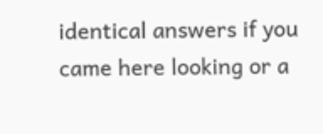identical answers if you came here looking or a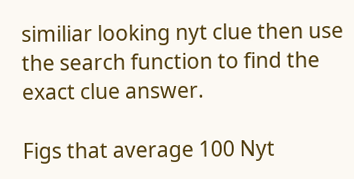similiar looking nyt clue then use the search function to find the exact clue answer.

Figs that average 100 Nyt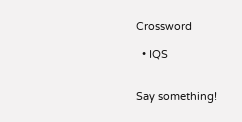Crossword

  • IQS


Say something!